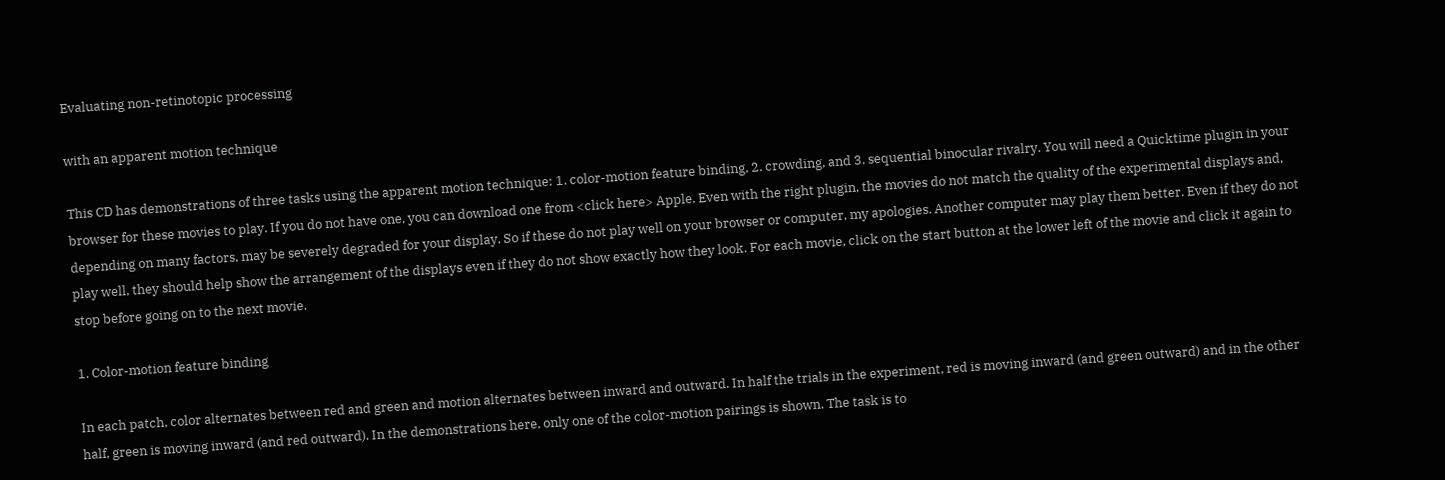Evaluating non-retinotopic processing

with an apparent motion technique

This CD has demonstrations of three tasks using the apparent motion technique: 1. color-motion feature binding, 2. crowding, and 3. sequential binocular rivalry. You will need a Quicktime plugin in your browser for these movies to play. If you do not have one, you can download one from <click here> Apple. Even with the right plugin, the movies do not match the quality of the experimental displays and, depending on many factors, may be severely degraded for your display. So if these do not play well on your browser or computer, my apologies. Another computer may play them better. Even if they do not play well, they should help show the arrangement of the displays even if they do not show exactly how they look. For each movie, click on the start button at the lower left of the movie and click it again to stop before going on to the next movie.

1. Color-motion feature binding

In each patch, color alternates between red and green and motion alternates between inward and outward. In half the trials in the experiment, red is moving inward (and green outward) and in the other half, green is moving inward (and red outward). In the demonstrations here, only one of the color-motion pairings is shown. The task is to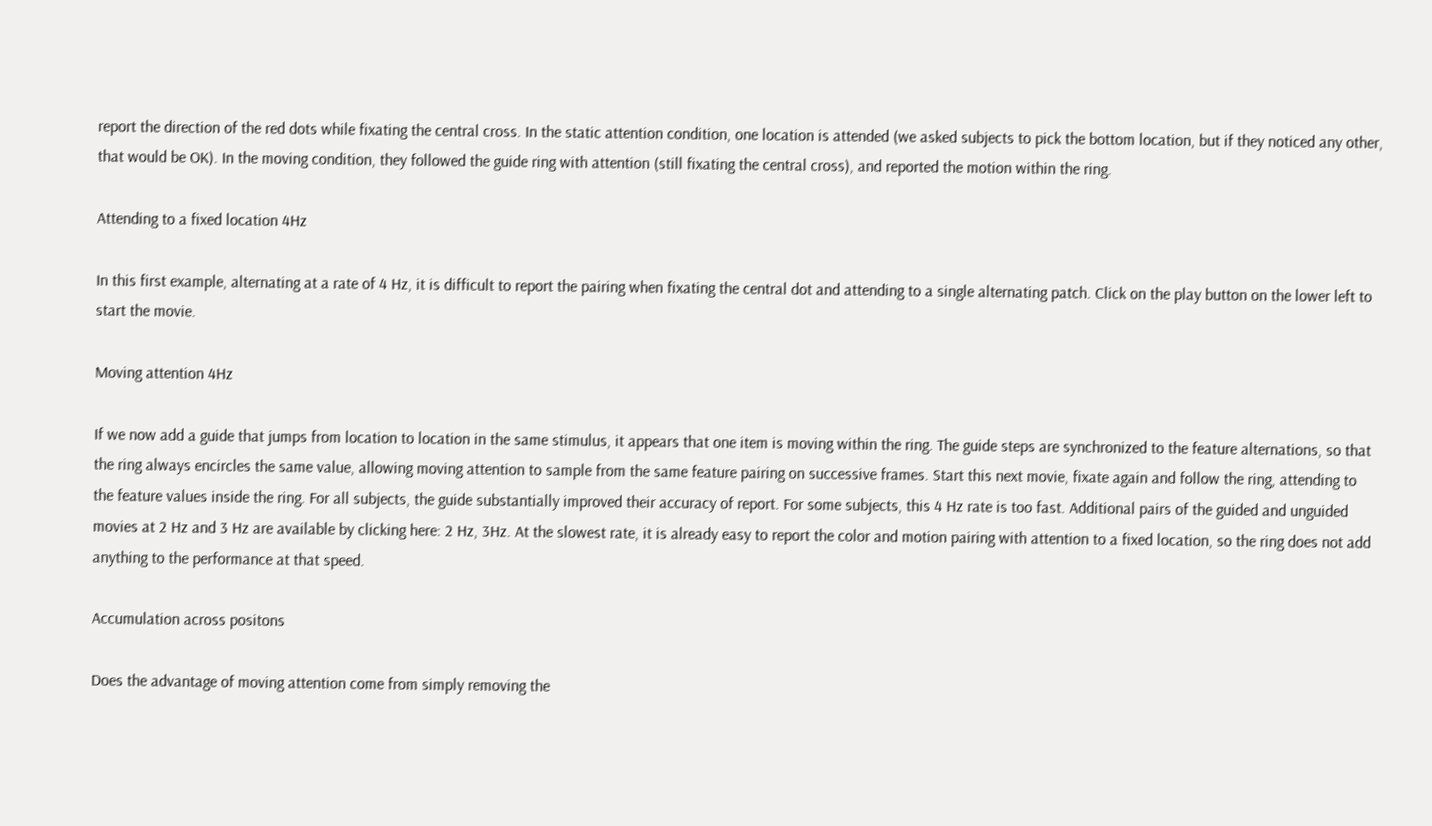report the direction of the red dots while fixating the central cross. In the static attention condition, one location is attended (we asked subjects to pick the bottom location, but if they noticed any other, that would be OK). In the moving condition, they followed the guide ring with attention (still fixating the central cross), and reported the motion within the ring.

Attending to a fixed location 4Hz

In this first example, alternating at a rate of 4 Hz, it is difficult to report the pairing when fixating the central dot and attending to a single alternating patch. Click on the play button on the lower left to start the movie.

Moving attention 4Hz

If we now add a guide that jumps from location to location in the same stimulus, it appears that one item is moving within the ring. The guide steps are synchronized to the feature alternations, so that the ring always encircles the same value, allowing moving attention to sample from the same feature pairing on successive frames. Start this next movie, fixate again and follow the ring, attending to the feature values inside the ring. For all subjects, the guide substantially improved their accuracy of report. For some subjects, this 4 Hz rate is too fast. Additional pairs of the guided and unguided movies at 2 Hz and 3 Hz are available by clicking here: 2 Hz, 3Hz. At the slowest rate, it is already easy to report the color and motion pairing with attention to a fixed location, so the ring does not add anything to the performance at that speed.

Accumulation across positons

Does the advantage of moving attention come from simply removing the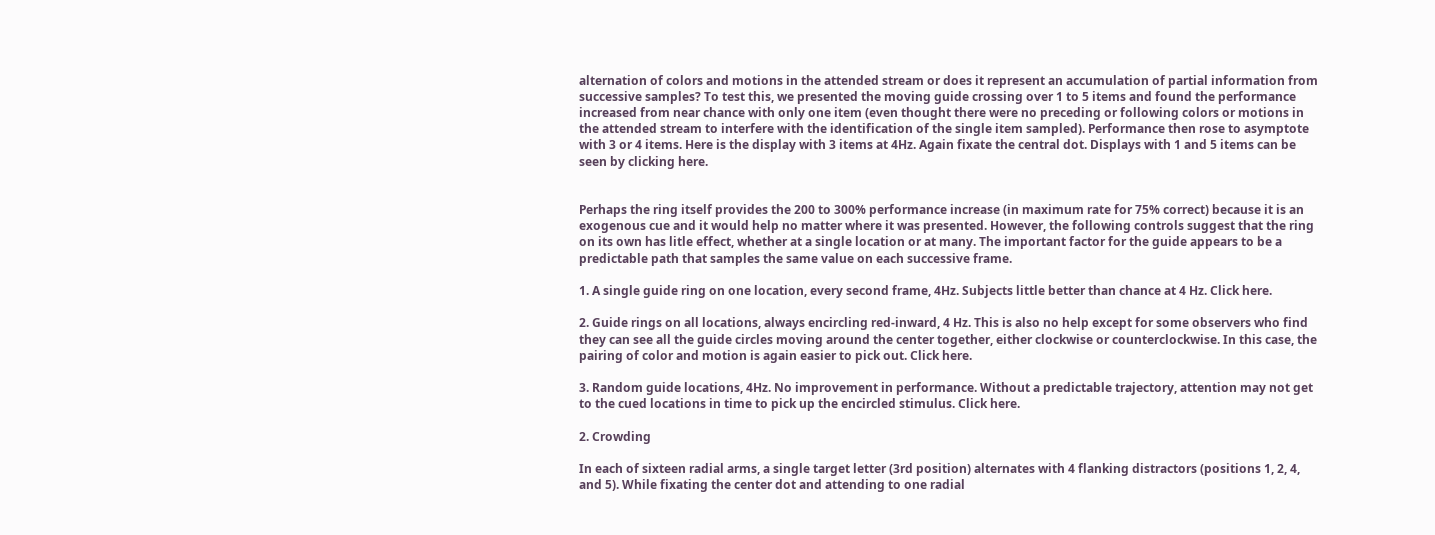alternation of colors and motions in the attended stream or does it represent an accumulation of partial information from successive samples? To test this, we presented the moving guide crossing over 1 to 5 items and found the performance increased from near chance with only one item (even thought there were no preceding or following colors or motions in the attended stream to interfere with the identification of the single item sampled). Performance then rose to asymptote with 3 or 4 items. Here is the display with 3 items at 4Hz. Again fixate the central dot. Displays with 1 and 5 items can be seen by clicking here.


Perhaps the ring itself provides the 200 to 300% performance increase (in maximum rate for 75% correct) because it is an exogenous cue and it would help no matter where it was presented. However, the following controls suggest that the ring on its own has litle effect, whether at a single location or at many. The important factor for the guide appears to be a predictable path that samples the same value on each successive frame.

1. A single guide ring on one location, every second frame, 4Hz. Subjects little better than chance at 4 Hz. Click here.

2. Guide rings on all locations, always encircling red-inward, 4 Hz. This is also no help except for some observers who find they can see all the guide circles moving around the center together, either clockwise or counterclockwise. In this case, the pairing of color and motion is again easier to pick out. Click here.

3. Random guide locations, 4Hz. No improvement in performance. Without a predictable trajectory, attention may not get to the cued locations in time to pick up the encircled stimulus. Click here.

2. Crowding

In each of sixteen radial arms, a single target letter (3rd position) alternates with 4 flanking distractors (positions 1, 2, 4, and 5). While fixating the center dot and attending to one radial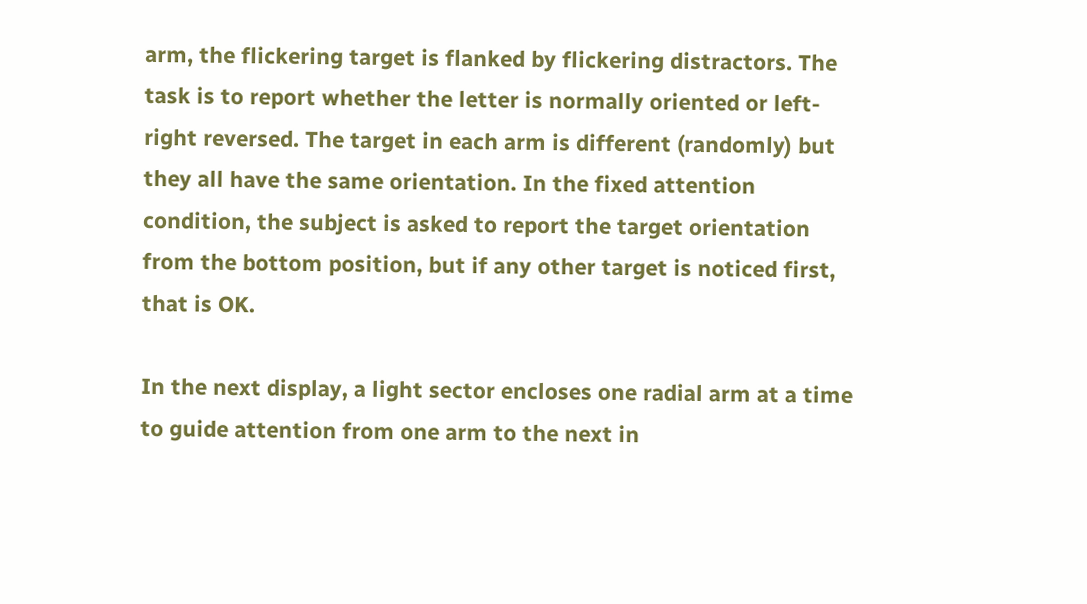arm, the flickering target is flanked by flickering distractors. The task is to report whether the letter is normally oriented or left-right reversed. The target in each arm is different (randomly) but they all have the same orientation. In the fixed attention condition, the subject is asked to report the target orientation from the bottom position, but if any other target is noticed first, that is OK.

In the next display, a light sector encloses one radial arm at a time to guide attention from one arm to the next in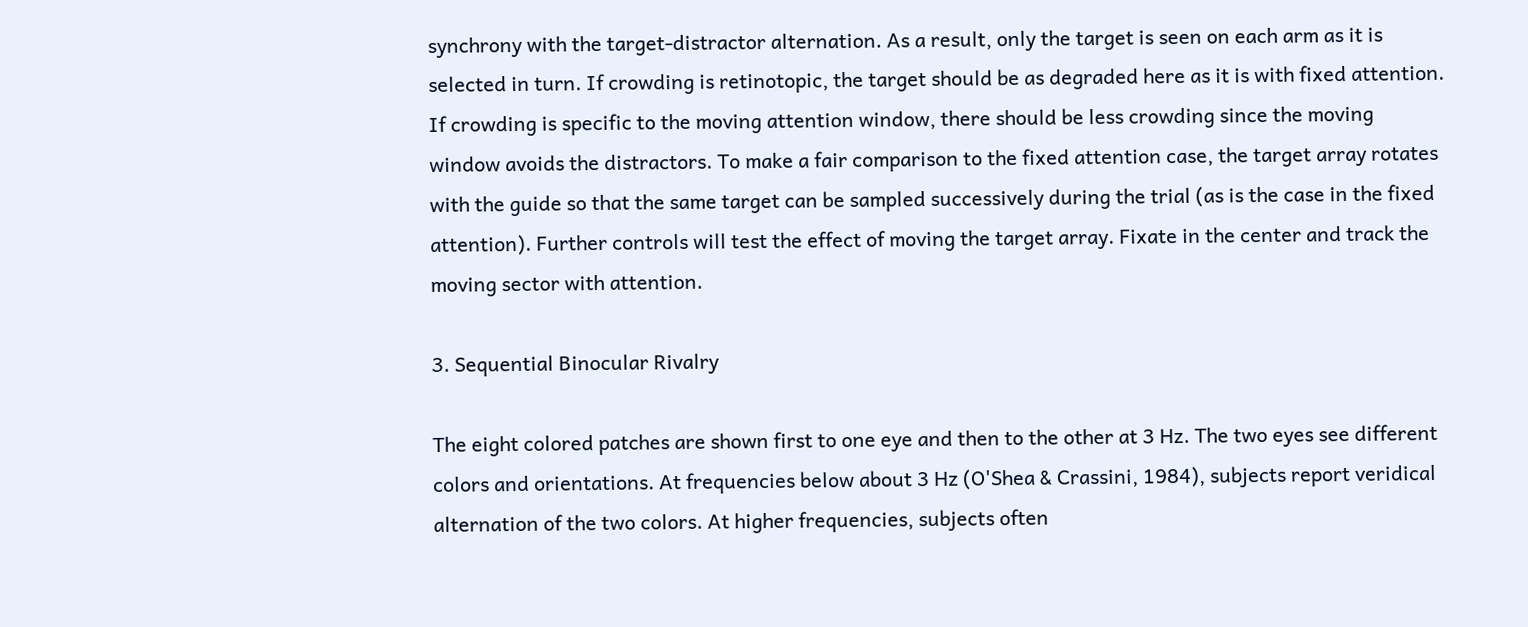synchrony with the target-distractor alternation. As a result, only the target is seen on each arm as it is selected in turn. If crowding is retinotopic, the target should be as degraded here as it is with fixed attention. If crowding is specific to the moving attention window, there should be less crowding since the moving window avoids the distractors. To make a fair comparison to the fixed attention case, the target array rotates with the guide so that the same target can be sampled successively during the trial (as is the case in the fixed attention). Further controls will test the effect of moving the target array. Fixate in the center and track the moving sector with attention.

3. Sequential Binocular Rivalry

The eight colored patches are shown first to one eye and then to the other at 3 Hz. The two eyes see different colors and orientations. At frequencies below about 3 Hz (O'Shea & Crassini, 1984), subjects report veridical alternation of the two colors. At higher frequencies, subjects often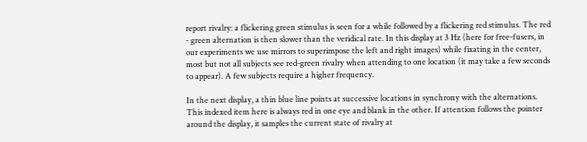report rivalry: a flickering green stimulus is seen for a while followed by a flickering red stimulus. The red - green alternation is then slower than the veridical rate. In this display at 3 Hz (here for free-fusers, in our experiments we use mirrors to superimpose the left and right images) while fixating in the center, most but not all subjects see red-green rivalry when attending to one location (it may take a few seconds to appear). A few subjects require a higher frequency.

In the next display, a thin blue line points at successive locations in synchrony with the alternations. This indexed item here is always red in one eye and blank in the other. If attention follows the pointer around the display, it samples the current state of rivalry at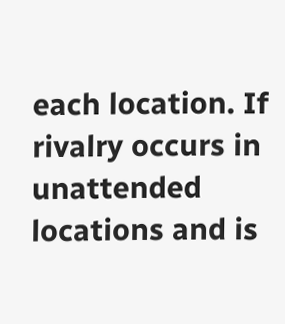each location. If rivalry occurs in unattended locations and is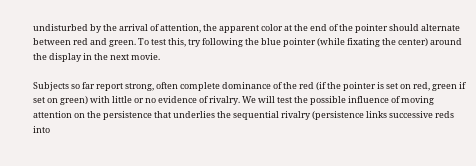undisturbed by the arrival of attention, the apparent color at the end of the pointer should alternate between red and green. To test this, try following the blue pointer (while fixating the center) around the display in the next movie.

Subjects so far report strong, often complete dominance of the red (if the pointer is set on red, green if set on green) with little or no evidence of rivalry. We will test the possible influence of moving attention on the persistence that underlies the sequential rivalry (persistence links successive reds into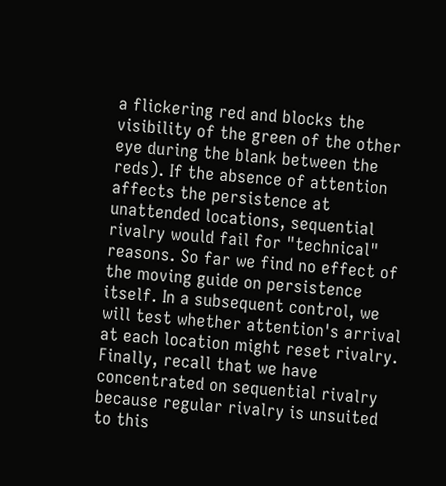a flickering red and blocks the visibility of the green of the other eye during the blank between the reds). If the absence of attention affects the persistence at unattended locations, sequential rivalry would fail for "technical" reasons. So far we find no effect of the moving guide on persistence itself. In a subsequent control, we will test whether attention's arrival at each location might reset rivalry. Finally, recall that we have concentrated on sequential rivalry because regular rivalry is unsuited to this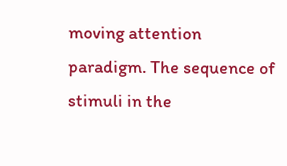moving attention paradigm. The sequence of stimuli in the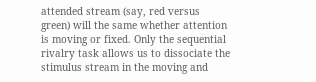attended stream (say, red versus green) will the same whether attention is moving or fixed. Only the sequential rivalry task allows us to dissociate the stimulus stream in the moving and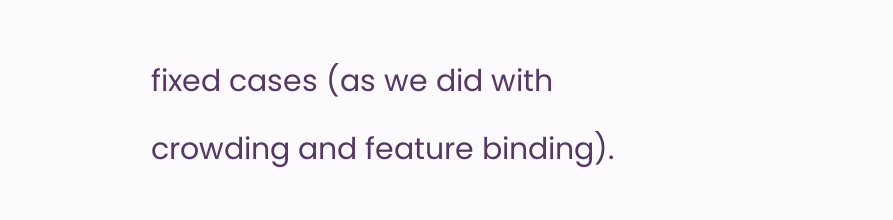fixed cases (as we did with crowding and feature binding).